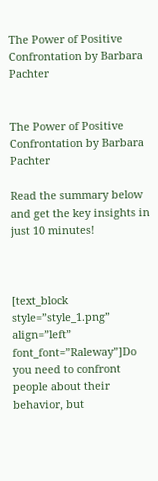The Power of Positive Confrontation by Barbara Pachter


The Power of Positive Confrontation by Barbara Pachter

Read the summary below and get the key insights in just 10 minutes!



[text_block style=”style_1.png” align=”left” font_font=”Raleway”]Do you need to confront people about their behavior, but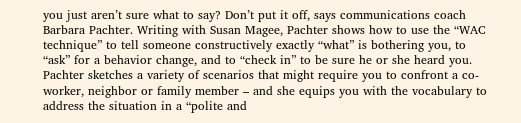you just aren’t sure what to say? Don’t put it off, says communications coach Barbara Pachter. Writing with Susan Magee, Pachter shows how to use the “WAC technique” to tell someone constructively exactly “what” is bothering you, to “ask” for a behavior change, and to “check in” to be sure he or she heard you. Pachter sketches a variety of scenarios that might require you to confront a co-worker, neighbor or family member – and she equips you with the vocabulary to address the situation in a “polite and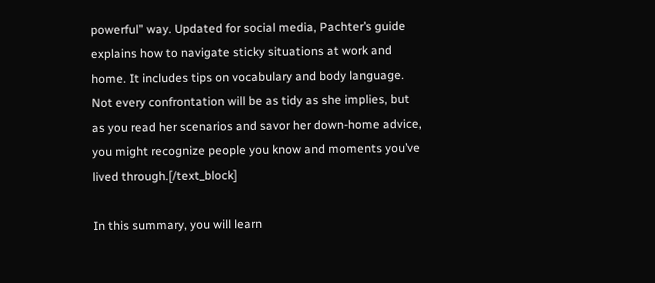powerful” way. Updated for social media, Pachter’s guide explains how to navigate sticky situations at work and home. It includes tips on vocabulary and body language. Not every confrontation will be as tidy as she implies, but as you read her scenarios and savor her down-home advice, you might recognize people you know and moments you’ve lived through.[/text_block]

In this summary, you will learn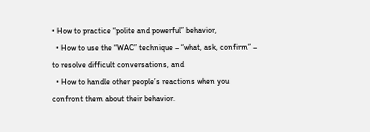• How to practice “polite and powerful” behavior,
  • How to use the “WAC” technique – “what, ask, confirm” – to resolve difficult conversations, and
  • How to handle other people’s reactions when you confront them about their behavior.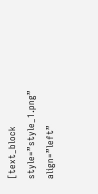[text_block style=”style_1.png” align=”left”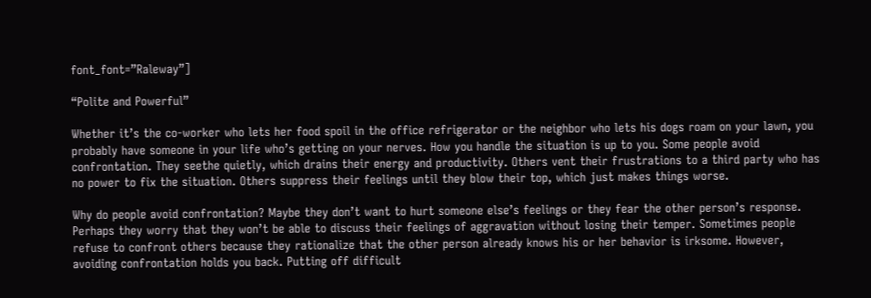font_font=”Raleway”]

“Polite and Powerful”

Whether it’s the co-worker who lets her food spoil in the office refrigerator or the neighbor who lets his dogs roam on your lawn, you probably have someone in your life who’s getting on your nerves. How you handle the situation is up to you. Some people avoid confrontation. They seethe quietly, which drains their energy and productivity. Others vent their frustrations to a third party who has no power to fix the situation. Others suppress their feelings until they blow their top, which just makes things worse.

Why do people avoid confrontation? Maybe they don’t want to hurt someone else’s feelings or they fear the other person’s response. Perhaps they worry that they won’t be able to discuss their feelings of aggravation without losing their temper. Sometimes people refuse to confront others because they rationalize that the other person already knows his or her behavior is irksome. However, avoiding confrontation holds you back. Putting off difficult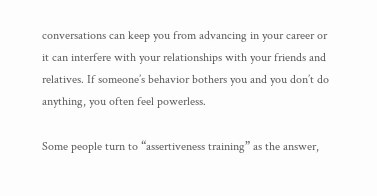conversations can keep you from advancing in your career or it can interfere with your relationships with your friends and relatives. If someone’s behavior bothers you and you don’t do anything, you often feel powerless.

Some people turn to “assertiveness training” as the answer,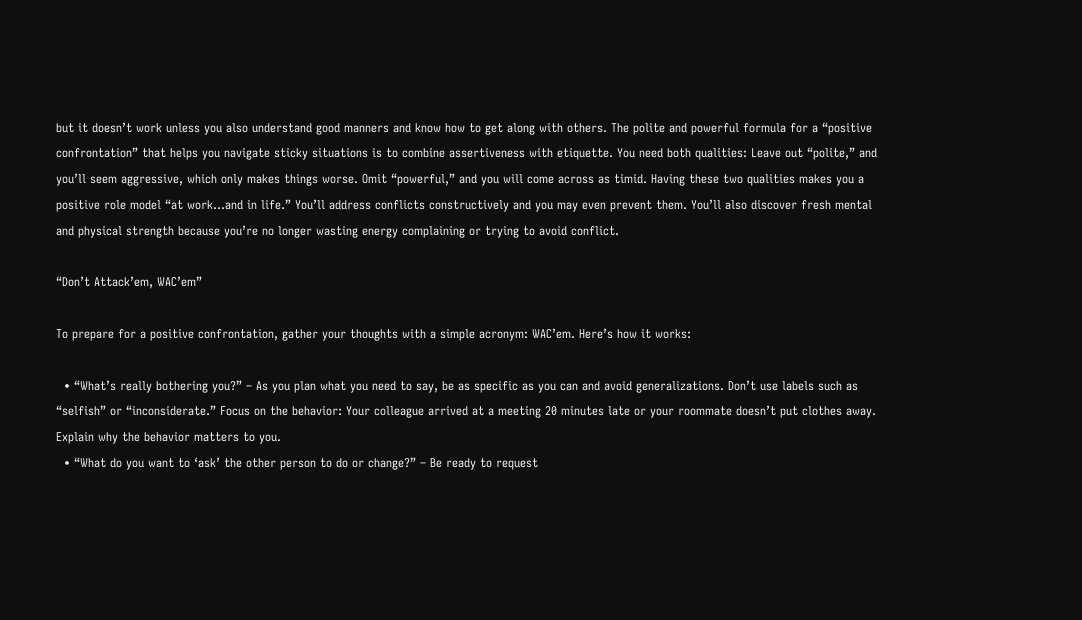but it doesn’t work unless you also understand good manners and know how to get along with others. The polite and powerful formula for a “positive confrontation” that helps you navigate sticky situations is to combine assertiveness with etiquette. You need both qualities: Leave out “polite,” and you’ll seem aggressive, which only makes things worse. Omit “powerful,” and you will come across as timid. Having these two qualities makes you a positive role model “at work…and in life.” You’ll address conflicts constructively and you may even prevent them. You’ll also discover fresh mental and physical strength because you’re no longer wasting energy complaining or trying to avoid conflict.

“Don’t Attack’em, WAC’em”

To prepare for a positive confrontation, gather your thoughts with a simple acronym: WAC’em. Here’s how it works:

  • “What’s really bothering you?” – As you plan what you need to say, be as specific as you can and avoid generalizations. Don’t use labels such as “selfish” or “inconsiderate.” Focus on the behavior: Your colleague arrived at a meeting 20 minutes late or your roommate doesn’t put clothes away. Explain why the behavior matters to you.
  • “What do you want to ‘ask’ the other person to do or change?” – Be ready to request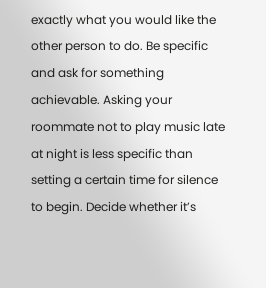exactly what you would like the other person to do. Be specific and ask for something achievable. Asking your roommate not to play music late at night is less specific than setting a certain time for silence to begin. Decide whether it’s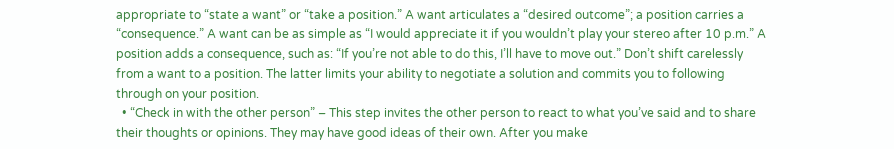appropriate to “state a want” or “take a position.” A want articulates a “desired outcome”; a position carries a “consequence.” A want can be as simple as “I would appreciate it if you wouldn’t play your stereo after 10 p.m.” A position adds a consequence, such as: “If you’re not able to do this, I’ll have to move out.” Don’t shift carelessly from a want to a position. The latter limits your ability to negotiate a solution and commits you to following through on your position.
  • “Check in with the other person” – This step invites the other person to react to what you’ve said and to share their thoughts or opinions. They may have good ideas of their own. After you make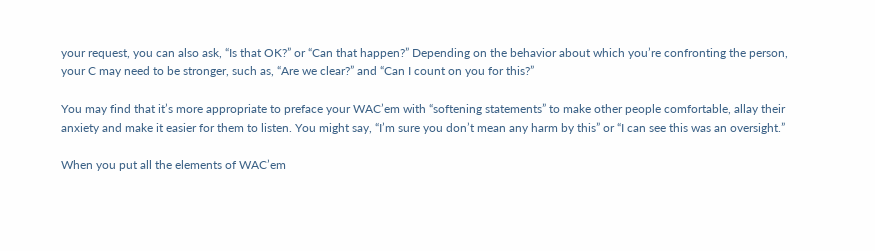your request, you can also ask, “Is that OK?” or “Can that happen?” Depending on the behavior about which you’re confronting the person, your C may need to be stronger, such as, “Are we clear?” and “Can I count on you for this?”

You may find that it’s more appropriate to preface your WAC’em with “softening statements” to make other people comfortable, allay their anxiety and make it easier for them to listen. You might say, “I’m sure you don’t mean any harm by this” or “I can see this was an oversight.”

When you put all the elements of WAC’em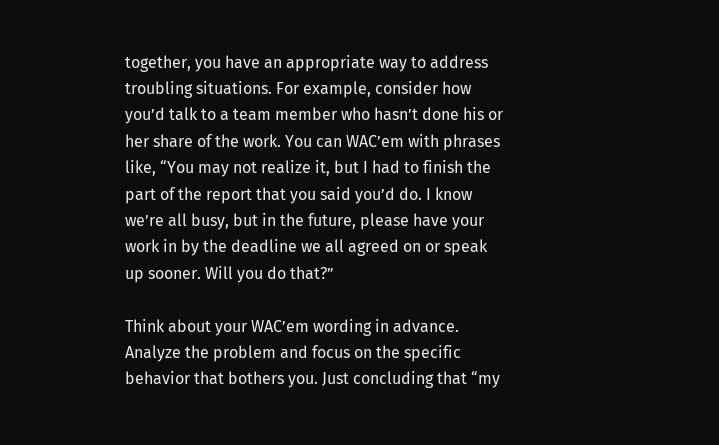together, you have an appropriate way to address troubling situations. For example, consider how you’d talk to a team member who hasn’t done his or her share of the work. You can WAC’em with phrases like, “You may not realize it, but I had to finish the part of the report that you said you’d do. I know we’re all busy, but in the future, please have your work in by the deadline we all agreed on or speak up sooner. Will you do that?”

Think about your WAC’em wording in advance. Analyze the problem and focus on the specific behavior that bothers you. Just concluding that “my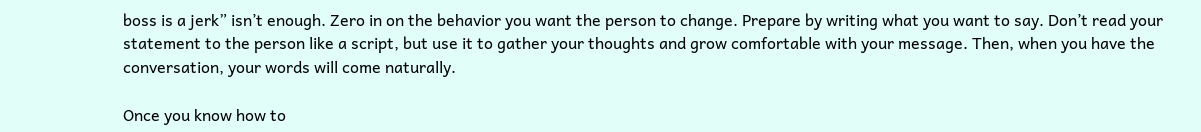boss is a jerk” isn’t enough. Zero in on the behavior you want the person to change. Prepare by writing what you want to say. Don’t read your statement to the person like a script, but use it to gather your thoughts and grow comfortable with your message. Then, when you have the conversation, your words will come naturally.

Once you know how to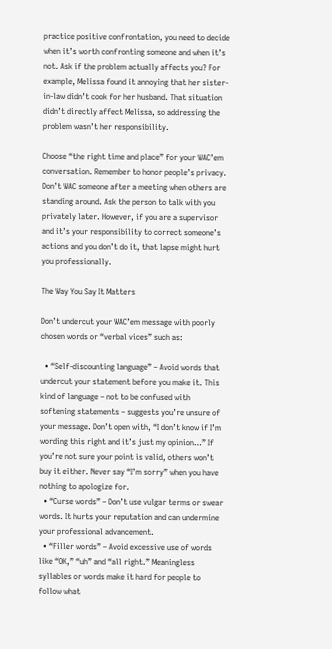practice positive confrontation, you need to decide when it’s worth confronting someone and when it’s not. Ask if the problem actually affects you? For example, Melissa found it annoying that her sister-in-law didn’t cook for her husband. That situation didn’t directly affect Melissa, so addressing the problem wasn’t her responsibility.

Choose “the right time and place” for your WAC’em conversation. Remember to honor people’s privacy. Don’t WAC someone after a meeting when others are standing around. Ask the person to talk with you privately later. However, if you are a supervisor and it’s your responsibility to correct someone’s actions and you don’t do it, that lapse might hurt you professionally.

The Way You Say It Matters

Don’t undercut your WAC’em message with poorly chosen words or “verbal vices” such as:

  • “Self-discounting language” – Avoid words that undercut your statement before you make it. This kind of language – not to be confused with softening statements – suggests you’re unsure of your message. Don’t open with, “I don’t know if I’m wording this right and it’s just my opinion…” If you’re not sure your point is valid, others won’t buy it either. Never say “I’m sorry” when you have nothing to apologize for.
  • “Curse words” – Don’t use vulgar terms or swear words. It hurts your reputation and can undermine your professional advancement.
  • “Filler words” – Avoid excessive use of words like “OK,” “uh” and “all right.” Meaningless syllables or words make it hard for people to follow what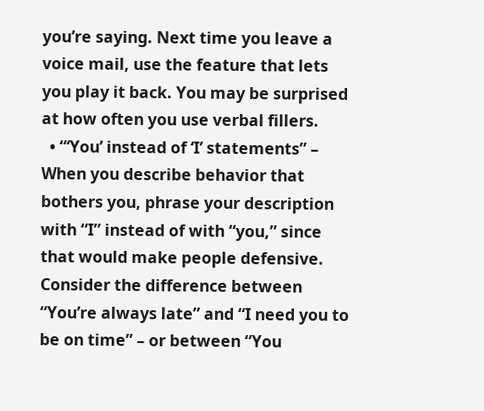you’re saying. Next time you leave a voice mail, use the feature that lets you play it back. You may be surprised at how often you use verbal fillers.
  • “‘You’ instead of ‘I’ statements” – When you describe behavior that bothers you, phrase your description with “I” instead of with “you,” since that would make people defensive. Consider the difference between “You’re always late” and “I need you to be on time” – or between “You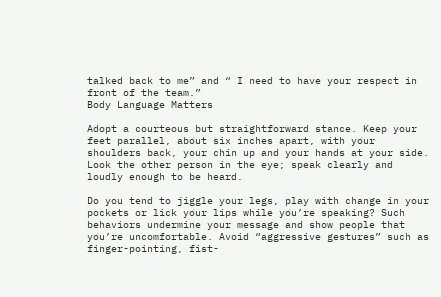talked back to me” and “ I need to have your respect in front of the team.”
Body Language Matters

Adopt a courteous but straightforward stance. Keep your feet parallel, about six inches apart, with your shoulders back, your chin up and your hands at your side. Look the other person in the eye; speak clearly and loudly enough to be heard.

Do you tend to jiggle your legs, play with change in your pockets or lick your lips while you’re speaking? Such behaviors undermine your message and show people that you’re uncomfortable. Avoid “aggressive gestures” such as finger-pointing, fist-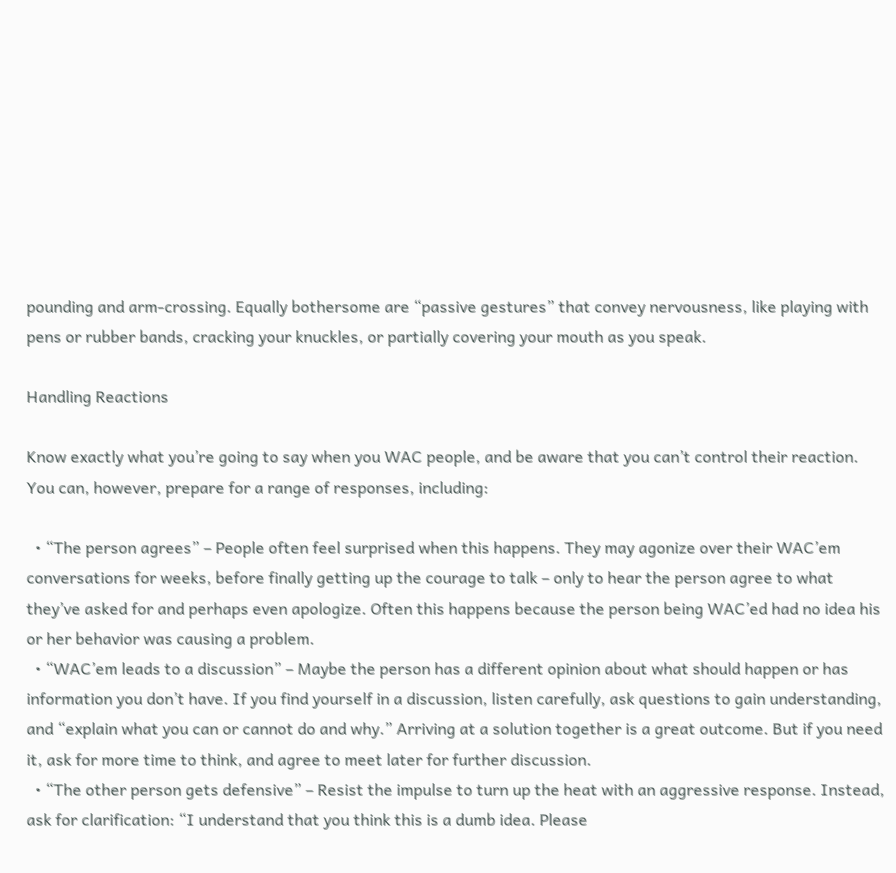pounding and arm-crossing. Equally bothersome are “passive gestures” that convey nervousness, like playing with pens or rubber bands, cracking your knuckles, or partially covering your mouth as you speak.

Handling Reactions

Know exactly what you’re going to say when you WAC people, and be aware that you can’t control their reaction. You can, however, prepare for a range of responses, including:

  • “The person agrees” – People often feel surprised when this happens. They may agonize over their WAC’em conversations for weeks, before finally getting up the courage to talk – only to hear the person agree to what they’ve asked for and perhaps even apologize. Often this happens because the person being WAC’ed had no idea his or her behavior was causing a problem.
  • “WAC’em leads to a discussion” – Maybe the person has a different opinion about what should happen or has information you don’t have. If you find yourself in a discussion, listen carefully, ask questions to gain understanding, and “explain what you can or cannot do and why.” Arriving at a solution together is a great outcome. But if you need it, ask for more time to think, and agree to meet later for further discussion.
  • “The other person gets defensive” – Resist the impulse to turn up the heat with an aggressive response. Instead, ask for clarification: “I understand that you think this is a dumb idea. Please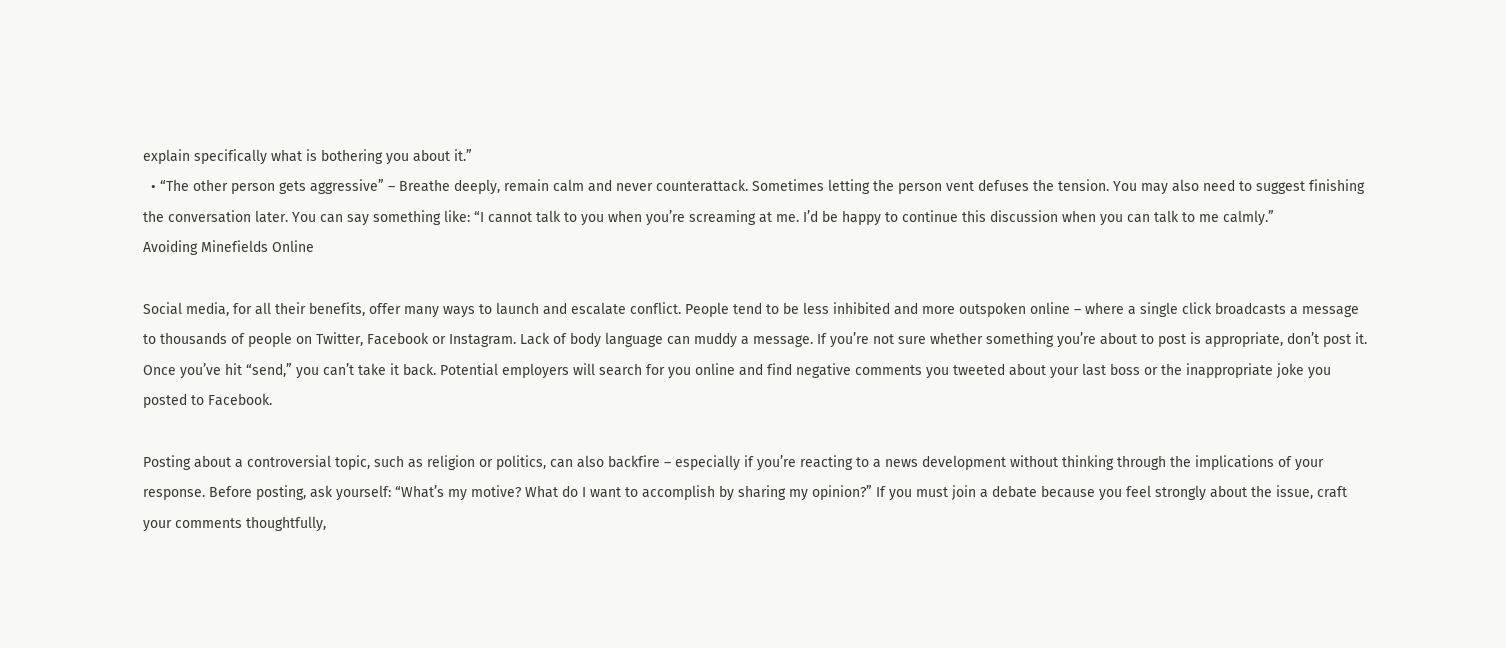explain specifically what is bothering you about it.”
  • “The other person gets aggressive” – Breathe deeply, remain calm and never counterattack. Sometimes letting the person vent defuses the tension. You may also need to suggest finishing the conversation later. You can say something like: “I cannot talk to you when you’re screaming at me. I’d be happy to continue this discussion when you can talk to me calmly.”
Avoiding Minefields Online

Social media, for all their benefits, offer many ways to launch and escalate conflict. People tend to be less inhibited and more outspoken online – where a single click broadcasts a message to thousands of people on Twitter, Facebook or Instagram. Lack of body language can muddy a message. If you’re not sure whether something you’re about to post is appropriate, don’t post it. Once you’ve hit “send,” you can’t take it back. Potential employers will search for you online and find negative comments you tweeted about your last boss or the inappropriate joke you posted to Facebook.

Posting about a controversial topic, such as religion or politics, can also backfire – especially if you’re reacting to a news development without thinking through the implications of your response. Before posting, ask yourself: “What’s my motive? What do I want to accomplish by sharing my opinion?” If you must join a debate because you feel strongly about the issue, craft your comments thoughtfully,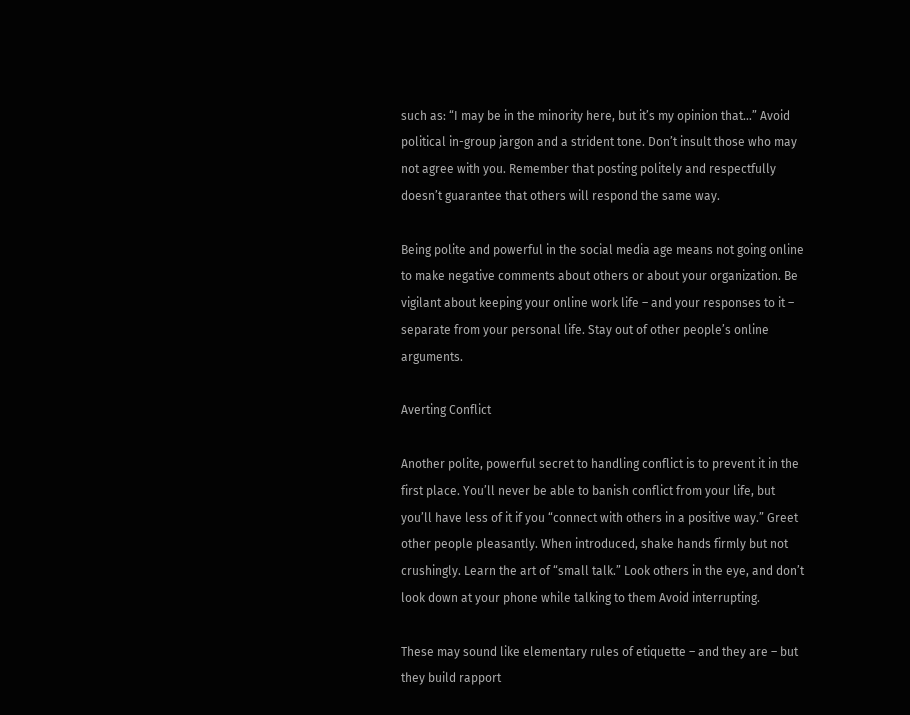such as: “I may be in the minority here, but it’s my opinion that…” Avoid political in-group jargon and a strident tone. Don’t insult those who may not agree with you. Remember that posting politely and respectfully doesn’t guarantee that others will respond the same way.

Being polite and powerful in the social media age means not going online to make negative comments about others or about your organization. Be vigilant about keeping your online work life – and your responses to it – separate from your personal life. Stay out of other people’s online arguments.

Averting Conflict

Another polite, powerful secret to handling conflict is to prevent it in the first place. You’ll never be able to banish conflict from your life, but you’ll have less of it if you “connect with others in a positive way.” Greet other people pleasantly. When introduced, shake hands firmly but not crushingly. Learn the art of “small talk.” Look others in the eye, and don’t look down at your phone while talking to them Avoid interrupting.

These may sound like elementary rules of etiquette – and they are – but they build rapport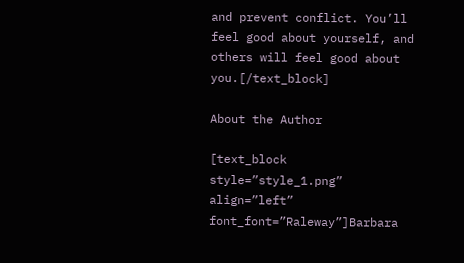and prevent conflict. You’ll feel good about yourself, and others will feel good about you.[/text_block]

About the Author

[text_block style=”style_1.png” align=”left” font_font=”Raleway”]Barbara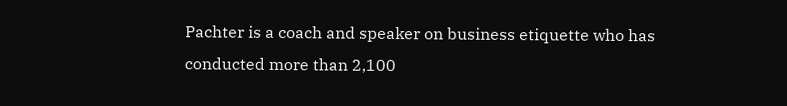Pachter is a coach and speaker on business etiquette who has conducted more than 2,100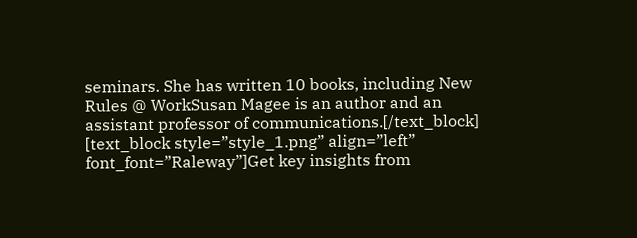seminars. She has written 10 books, including New Rules @ WorkSusan Magee is an author and an assistant professor of communications.[/text_block]
[text_block style=”style_1.png” align=”left” font_font=”Raleway”]Get key insights from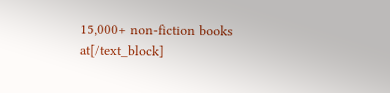15,000+ non-fiction books at[/text_block]